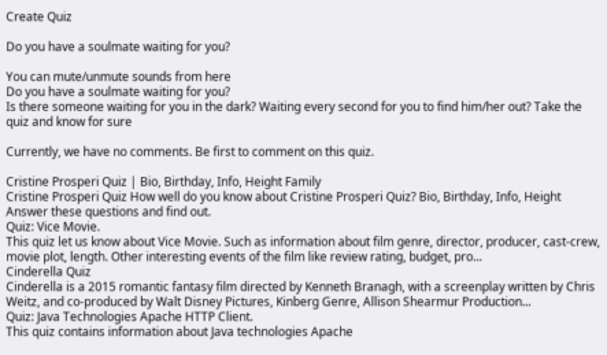Create Quiz

Do you have a soulmate waiting for you?

You can mute/unmute sounds from here
Do you have a soulmate waiting for you?
Is there someone waiting for you in the dark? Waiting every second for you to find him/her out? Take the quiz and know for sure

Currently, we have no comments. Be first to comment on this quiz.

Cristine Prosperi Quiz | Bio, Birthday, Info, Height Family
Cristine Prosperi Quiz How well do you know about Cristine Prosperi Quiz? Bio, Birthday, Info, Height Answer these questions and find out.
Quiz: Vice Movie.
This quiz let us know about Vice Movie. Such as information about film genre, director, producer, cast-crew, movie plot, length. Other interesting events of the film like review rating, budget, pro...
Cinderella Quiz
Cinderella is a 2015 romantic fantasy film directed by Kenneth Branagh, with a screenplay written by Chris Weitz, and co-produced by Walt Disney Pictures, Kinberg Genre, Allison Shearmur Production...
Quiz: Java Technologies Apache HTTP Client.
This quiz contains information about Java technologies Apache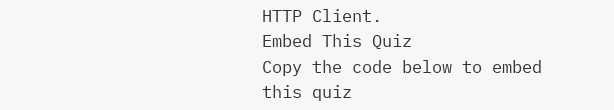HTTP Client.
Embed This Quiz
Copy the code below to embed this quiz